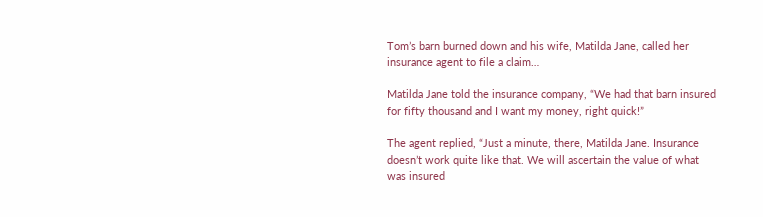Tom’s barn burned down and his wife, Matilda Jane, called her insurance agent to file a claim…

Matilda Jane told the insurance company, “We had that barn insured for fifty thousand and I want my money, right quick!”

The agent replied, “Just a minute, there, Matilda Jane. Insurance doesn’t work quite like that. We will ascertain the value of what was insured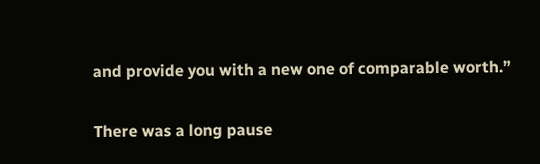and provide you with a new one of comparable worth.”

There was a long pause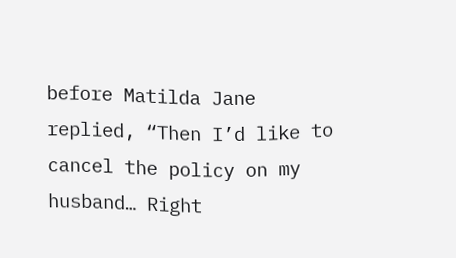before Matilda Jane replied, “Then I’d like to cancel the policy on my husband… Right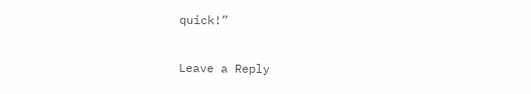quick!”

Leave a Reply